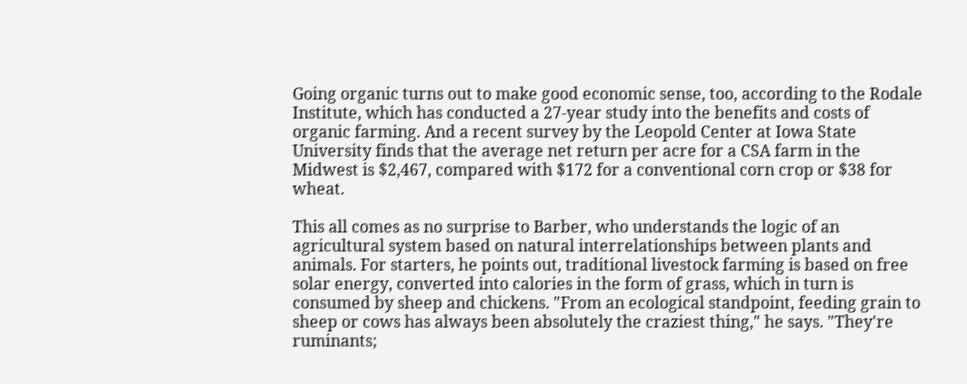Going organic turns out to make good economic sense, too, according to the Rodale Institute, which has conducted a 27-year study into the benefits and costs of organic farming. And a recent survey by the Leopold Center at Iowa State University finds that the average net return per acre for a CSA farm in the Midwest is $2,467, compared with $172 for a conventional corn crop or $38 for wheat.

This all comes as no surprise to Barber, who understands the logic of an agricultural system based on natural interrelationships between plants and animals. For starters, he points out, traditional livestock farming is based on free solar energy, converted into calories in the form of grass, which in turn is consumed by sheep and chickens. "From an ecological standpoint, feeding grain to sheep or cows has always been absolutely the craziest thing," he says. "They're ruminants;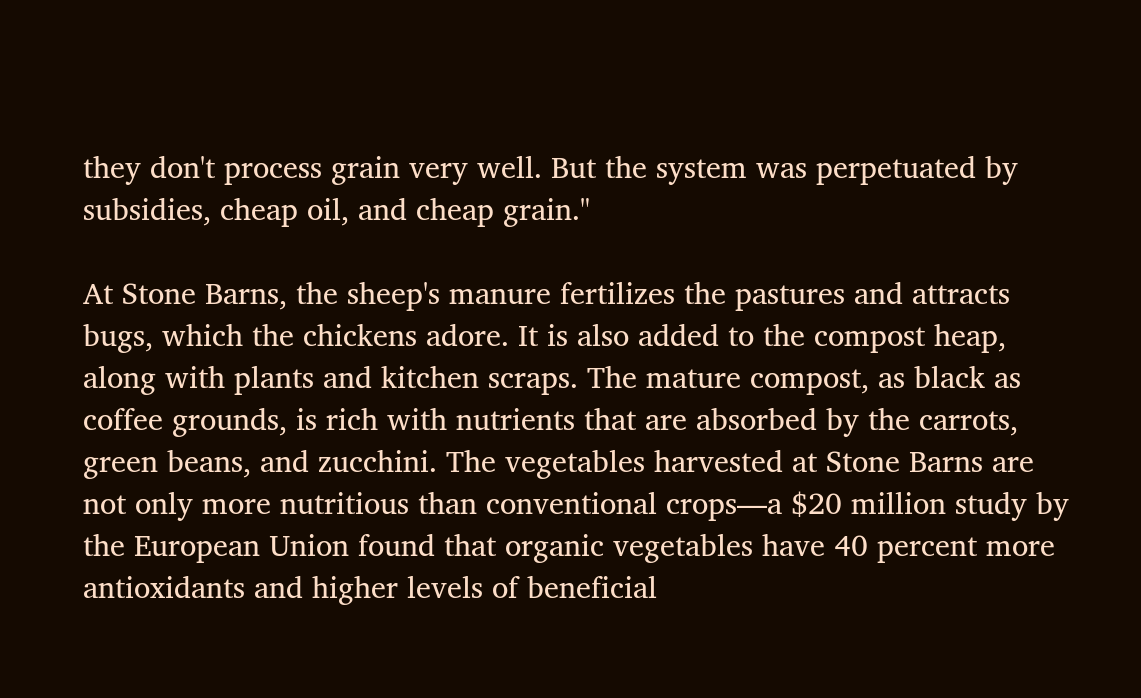they don't process grain very well. But the system was perpetuated by subsidies, cheap oil, and cheap grain."

At Stone Barns, the sheep's manure fertilizes the pastures and attracts bugs, which the chickens adore. It is also added to the compost heap, along with plants and kitchen scraps. The mature compost, as black as coffee grounds, is rich with nutrients that are absorbed by the carrots, green beans, and zucchini. The vegetables harvested at Stone Barns are not only more nutritious than conventional crops—a $20 million study by the European Union found that organic vegetables have 40 percent more antioxidants and higher levels of beneficial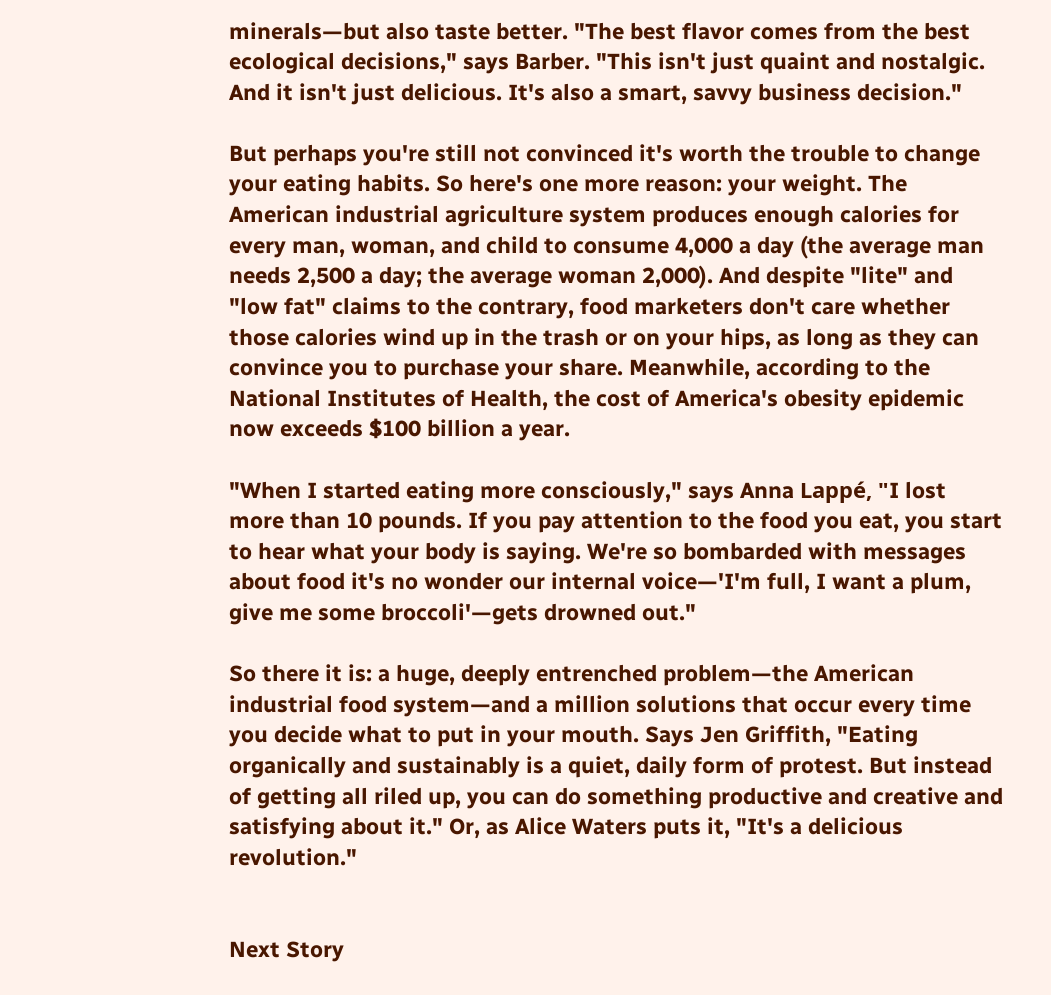minerals—but also taste better. "The best flavor comes from the best ecological decisions," says Barber. "This isn't just quaint and nostalgic. And it isn't just delicious. It's also a smart, savvy business decision."

But perhaps you're still not convinced it's worth the trouble to change your eating habits. So here's one more reason: your weight. The American industrial agriculture system produces enough calories for every man, woman, and child to consume 4,000 a day (the average man needs 2,500 a day; the average woman 2,000). And despite "lite" and "low fat" claims to the contrary, food marketers don't care whether those calories wind up in the trash or on your hips, as long as they can convince you to purchase your share. Meanwhile, according to the National Institutes of Health, the cost of America's obesity epidemic now exceeds $100 billion a year.

"When I started eating more consciously," says Anna Lappé, "I lost more than 10 pounds. If you pay attention to the food you eat, you start to hear what your body is saying. We're so bombarded with messages about food it's no wonder our internal voice—'I'm full, I want a plum, give me some broccoli'—gets drowned out."

So there it is: a huge, deeply entrenched problem—the American industrial food system—and a million solutions that occur every time you decide what to put in your mouth. Says Jen Griffith, "Eating organically and sustainably is a quiet, daily form of protest. But instead of getting all riled up, you can do something productive and creative and satisfying about it." Or, as Alice Waters puts it, "It's a delicious revolution."


Next Story